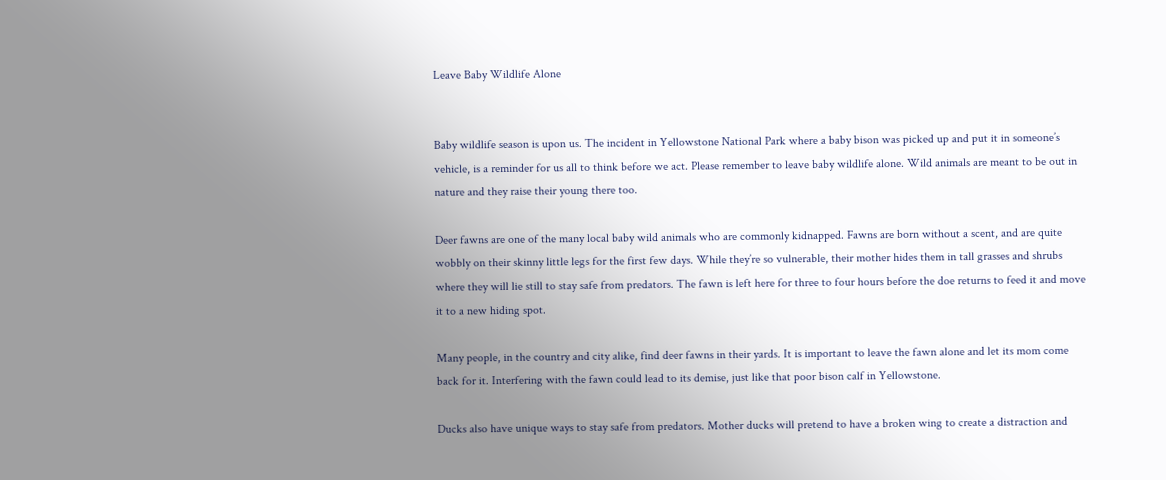Leave Baby Wildlife Alone


Baby wildlife season is upon us. The incident in Yellowstone National Park where a baby bison was picked up and put it in someone’s vehicle, is a reminder for us all to think before we act. Please remember to leave baby wildlife alone. Wild animals are meant to be out in nature and they raise their young there too.

Deer fawns are one of the many local baby wild animals who are commonly kidnapped. Fawns are born without a scent, and are quite wobbly on their skinny little legs for the first few days. While they’re so vulnerable, their mother hides them in tall grasses and shrubs where they will lie still to stay safe from predators. The fawn is left here for three to four hours before the doe returns to feed it and move it to a new hiding spot.

Many people, in the country and city alike, find deer fawns in their yards. It is important to leave the fawn alone and let its mom come back for it. Interfering with the fawn could lead to its demise, just like that poor bison calf in Yellowstone.

Ducks also have unique ways to stay safe from predators. Mother ducks will pretend to have a broken wing to create a distraction and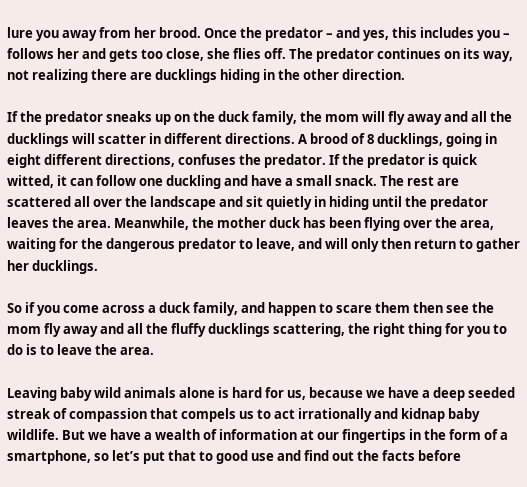lure you away from her brood. Once the predator – and yes, this includes you – follows her and gets too close, she flies off. The predator continues on its way, not realizing there are ducklings hiding in the other direction.

If the predator sneaks up on the duck family, the mom will fly away and all the ducklings will scatter in different directions. A brood of 8 ducklings, going in eight different directions, confuses the predator. If the predator is quick witted, it can follow one duckling and have a small snack. The rest are scattered all over the landscape and sit quietly in hiding until the predator leaves the area. Meanwhile, the mother duck has been flying over the area, waiting for the dangerous predator to leave, and will only then return to gather her ducklings.

So if you come across a duck family, and happen to scare them then see the mom fly away and all the fluffy ducklings scattering, the right thing for you to do is to leave the area.

Leaving baby wild animals alone is hard for us, because we have a deep seeded streak of compassion that compels us to act irrationally and kidnap baby wildlife. But we have a wealth of information at our fingertips in the form of a smartphone, so let’s put that to good use and find out the facts before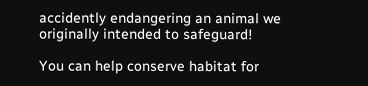accidently endangering an animal we originally intended to safeguard!

You can help conserve habitat for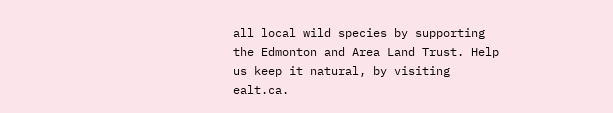all local wild species by supporting the Edmonton and Area Land Trust. Help us keep it natural, by visiting ealt.ca.